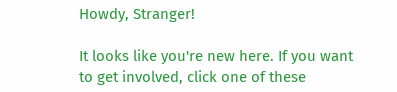Howdy, Stranger!

It looks like you're new here. If you want to get involved, click one of these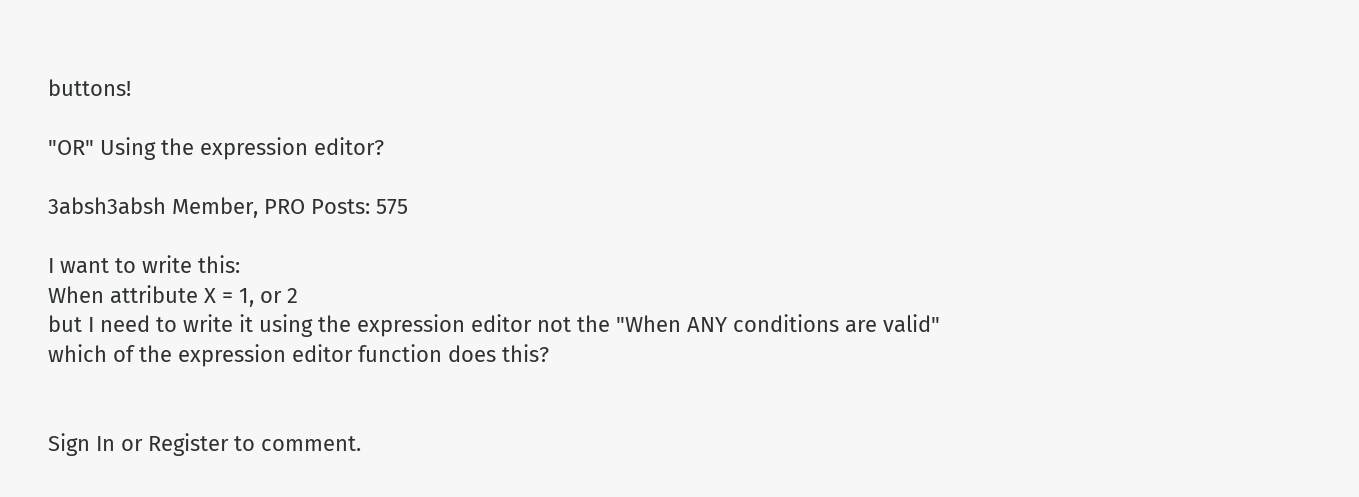buttons!

"OR" Using the expression editor?

3absh3absh Member, PRO Posts: 575

I want to write this:
When attribute X = 1, or 2
but I need to write it using the expression editor not the "When ANY conditions are valid"
which of the expression editor function does this?


Sign In or Register to comment.